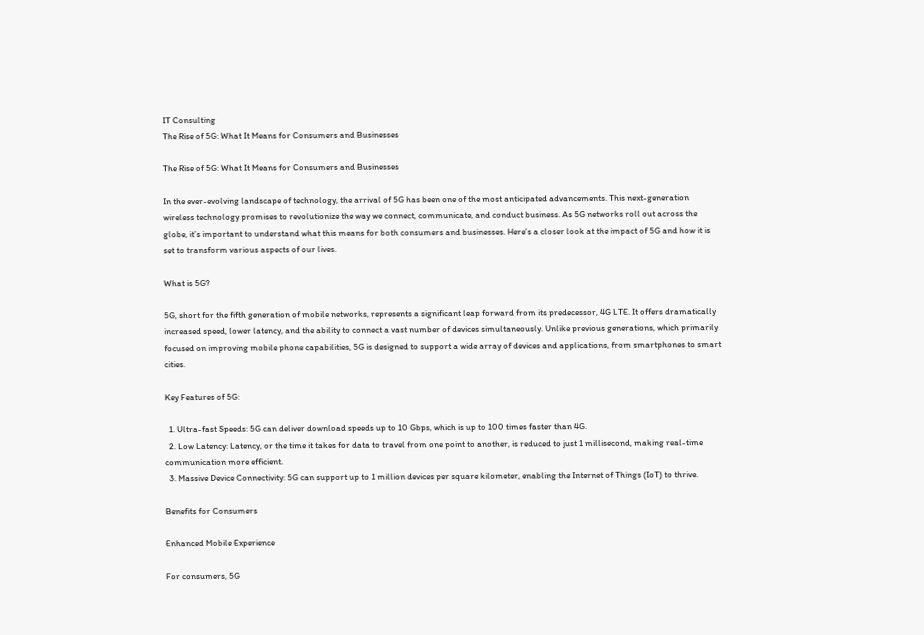IT Consulting
The Rise of 5G: What It Means for Consumers and Businesses

The Rise of 5G: What It Means for Consumers and Businesses

In the ever-evolving landscape of technology, the arrival of 5G has been one of the most anticipated advancements. This next-generation wireless technology promises to revolutionize the way we connect, communicate, and conduct business. As 5G networks roll out across the globe, it’s important to understand what this means for both consumers and businesses. Here’s a closer look at the impact of 5G and how it is set to transform various aspects of our lives.

What is 5G?

5G, short for the fifth generation of mobile networks, represents a significant leap forward from its predecessor, 4G LTE. It offers dramatically increased speed, lower latency, and the ability to connect a vast number of devices simultaneously. Unlike previous generations, which primarily focused on improving mobile phone capabilities, 5G is designed to support a wide array of devices and applications, from smartphones to smart cities.

Key Features of 5G:

  1. Ultra-fast Speeds: 5G can deliver download speeds up to 10 Gbps, which is up to 100 times faster than 4G.
  2. Low Latency: Latency, or the time it takes for data to travel from one point to another, is reduced to just 1 millisecond, making real-time communication more efficient.
  3. Massive Device Connectivity: 5G can support up to 1 million devices per square kilometer, enabling the Internet of Things (IoT) to thrive.

Benefits for Consumers

Enhanced Mobile Experience

For consumers, 5G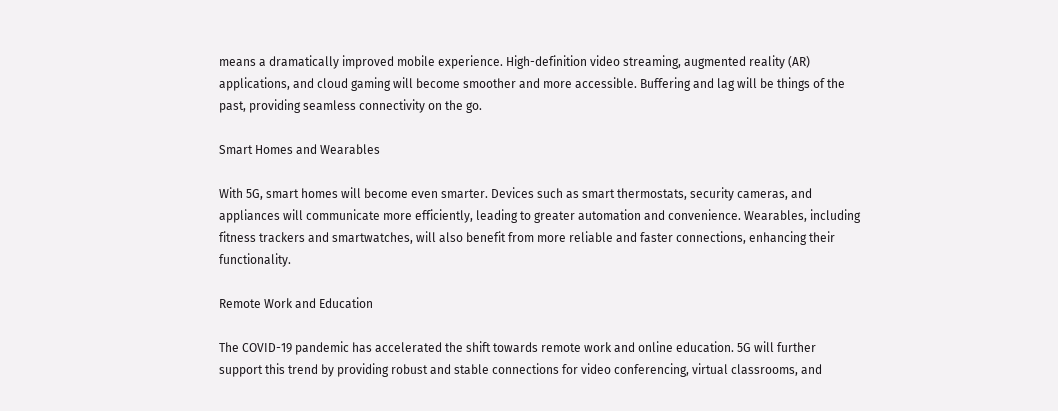means a dramatically improved mobile experience. High-definition video streaming, augmented reality (AR) applications, and cloud gaming will become smoother and more accessible. Buffering and lag will be things of the past, providing seamless connectivity on the go.

Smart Homes and Wearables

With 5G, smart homes will become even smarter. Devices such as smart thermostats, security cameras, and appliances will communicate more efficiently, leading to greater automation and convenience. Wearables, including fitness trackers and smartwatches, will also benefit from more reliable and faster connections, enhancing their functionality.

Remote Work and Education

The COVID-19 pandemic has accelerated the shift towards remote work and online education. 5G will further support this trend by providing robust and stable connections for video conferencing, virtual classrooms, and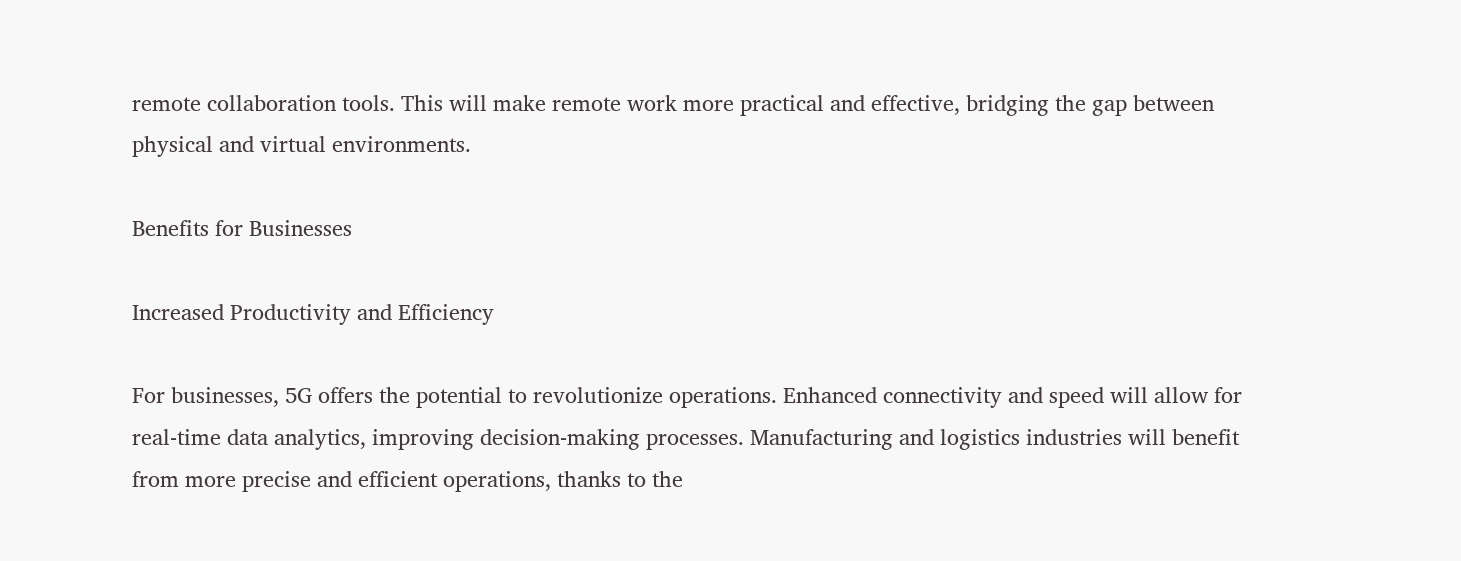remote collaboration tools. This will make remote work more practical and effective, bridging the gap between physical and virtual environments.

Benefits for Businesses

Increased Productivity and Efficiency

For businesses, 5G offers the potential to revolutionize operations. Enhanced connectivity and speed will allow for real-time data analytics, improving decision-making processes. Manufacturing and logistics industries will benefit from more precise and efficient operations, thanks to the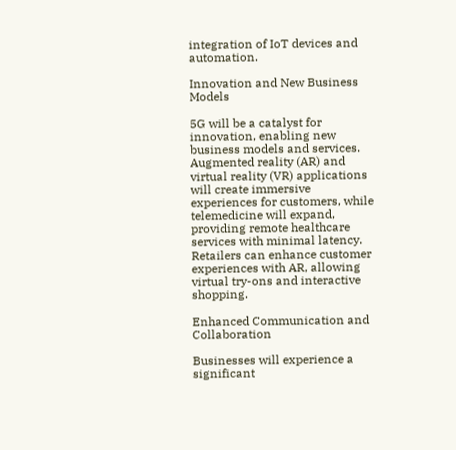integration of IoT devices and automation.

Innovation and New Business Models

5G will be a catalyst for innovation, enabling new business models and services. Augmented reality (AR) and virtual reality (VR) applications will create immersive experiences for customers, while telemedicine will expand, providing remote healthcare services with minimal latency. Retailers can enhance customer experiences with AR, allowing virtual try-ons and interactive shopping.

Enhanced Communication and Collaboration

Businesses will experience a significant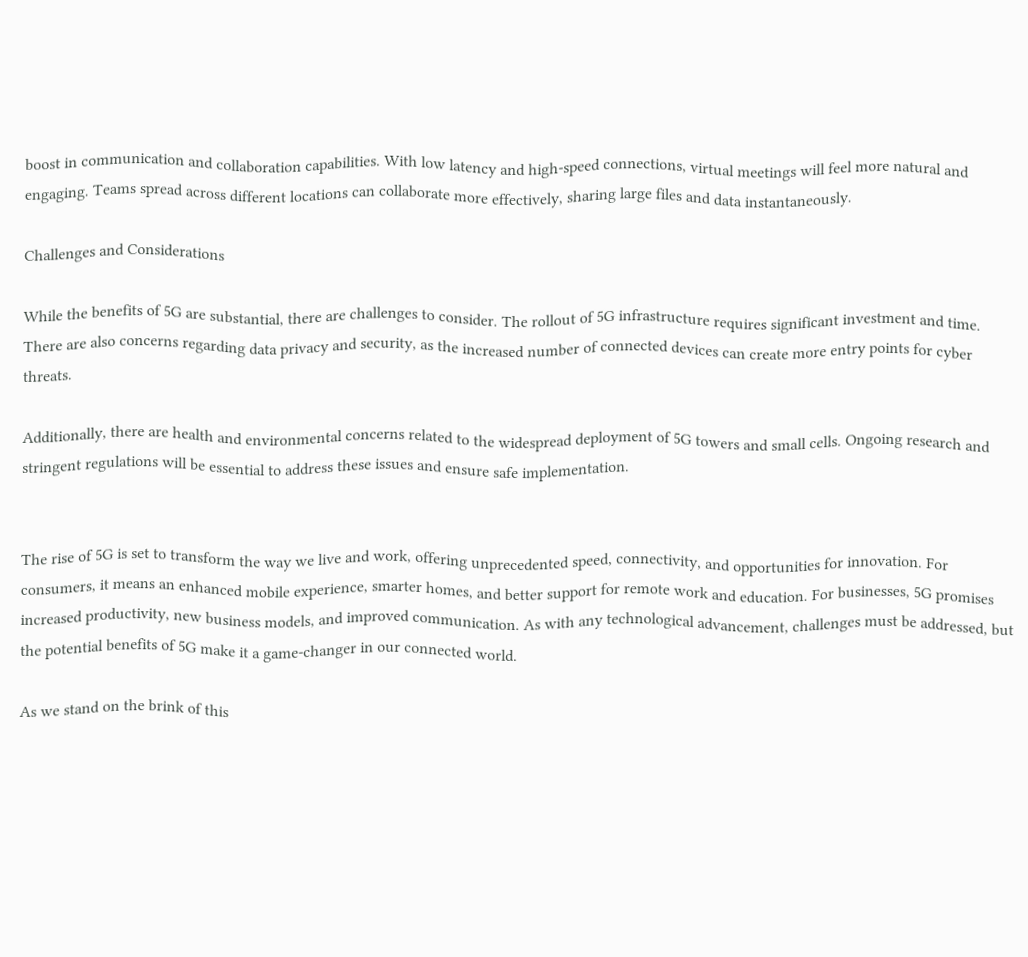boost in communication and collaboration capabilities. With low latency and high-speed connections, virtual meetings will feel more natural and engaging. Teams spread across different locations can collaborate more effectively, sharing large files and data instantaneously.

Challenges and Considerations

While the benefits of 5G are substantial, there are challenges to consider. The rollout of 5G infrastructure requires significant investment and time. There are also concerns regarding data privacy and security, as the increased number of connected devices can create more entry points for cyber threats.

Additionally, there are health and environmental concerns related to the widespread deployment of 5G towers and small cells. Ongoing research and stringent regulations will be essential to address these issues and ensure safe implementation.


The rise of 5G is set to transform the way we live and work, offering unprecedented speed, connectivity, and opportunities for innovation. For consumers, it means an enhanced mobile experience, smarter homes, and better support for remote work and education. For businesses, 5G promises increased productivity, new business models, and improved communication. As with any technological advancement, challenges must be addressed, but the potential benefits of 5G make it a game-changer in our connected world.

As we stand on the brink of this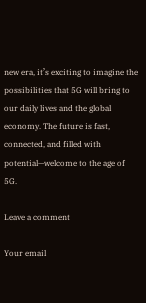new era, it’s exciting to imagine the possibilities that 5G will bring to our daily lives and the global economy. The future is fast, connected, and filled with potential—welcome to the age of 5G.

Leave a comment

Your email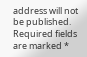address will not be published. Required fields are marked *